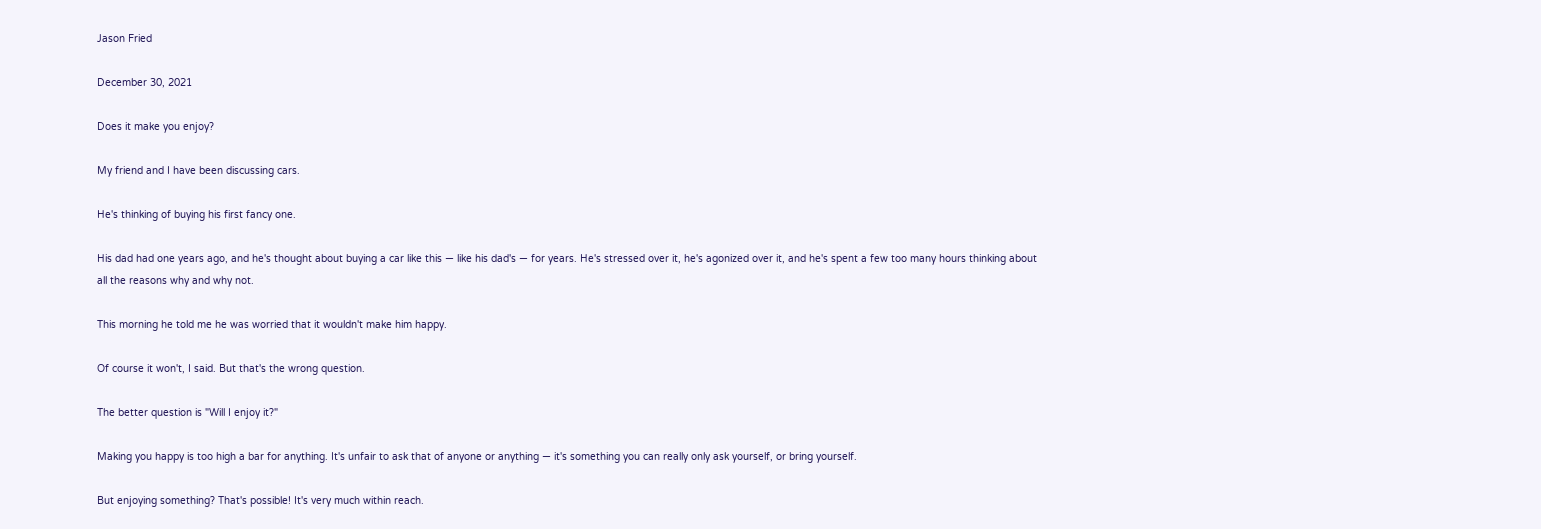Jason Fried

December 30, 2021

Does it make you enjoy?

My friend and I have been discussing cars.

He's thinking of buying his first fancy one.

His dad had one years ago, and he's thought about buying a car like this — like his dad's — for years. He's stressed over it, he's agonized over it, and he's spent a few too many hours thinking about all the reasons why and why not.

This morning he told me he was worried that it wouldn't make him happy.

Of course it won't, I said. But that's the wrong question.

The better question is "Will I enjoy it?"

Making you happy is too high a bar for anything. It's unfair to ask that of anyone or anything — it's something you can really only ask yourself, or bring yourself.

But enjoying something? That's possible! It's very much within reach.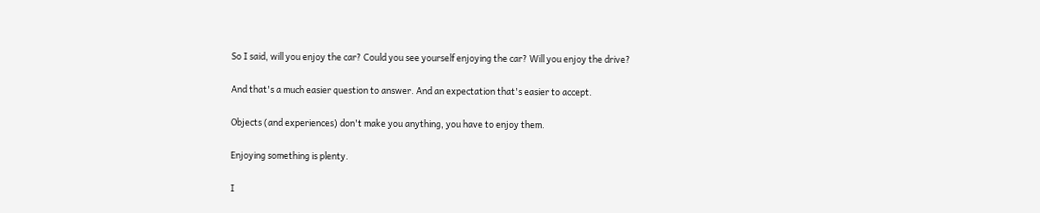So I said, will you enjoy the car? Could you see yourself enjoying the car? Will you enjoy the drive?

And that's a much easier question to answer. And an expectation that's easier to accept.

Objects (and experiences) don't make you anything, you have to enjoy them.

Enjoying something is plenty.

I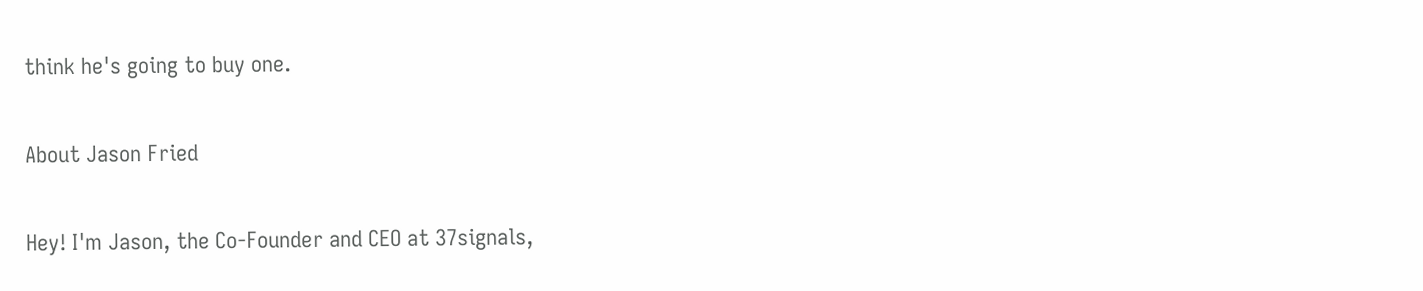think he's going to buy one.

About Jason Fried

Hey! I'm Jason, the Co-Founder and CEO at 37signals,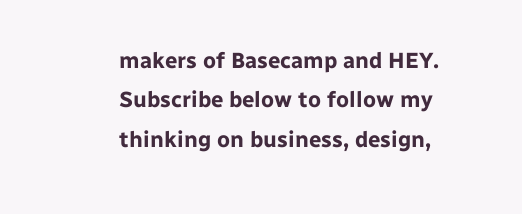makers of Basecamp and HEY. Subscribe below to follow my thinking on business, design,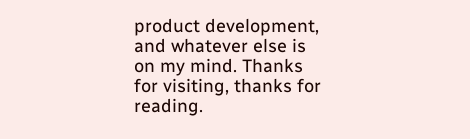product development, and whatever else is on my mind. Thanks for visiting, thanks for reading.